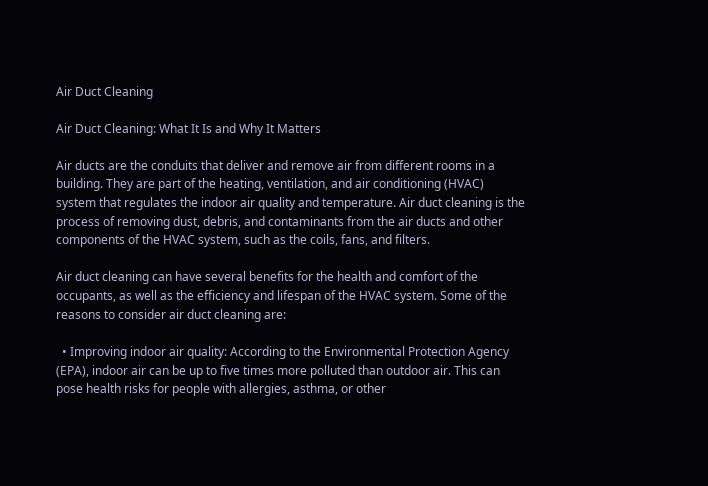Air Duct Cleaning

Air Duct Cleaning: What It Is and Why It Matters

Air ducts are the conduits that deliver and remove air from different rooms in a building. They are part of the heating, ventilation, and air conditioning (HVAC) system that regulates the indoor air quality and temperature. Air duct cleaning is the process of removing dust, debris, and contaminants from the air ducts and other components of the HVAC system, such as the coils, fans, and filters.

Air duct cleaning can have several benefits for the health and comfort of the occupants, as well as the efficiency and lifespan of the HVAC system. Some of the reasons to consider air duct cleaning are:

  • Improving indoor air quality: According to the Environmental Protection Agency (EPA), indoor air can be up to five times more polluted than outdoor air. This can pose health risks for people with allergies, asthma, or other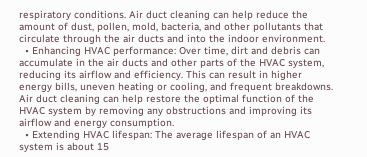respiratory conditions. Air duct cleaning can help reduce the amount of dust, pollen, mold, bacteria, and other pollutants that circulate through the air ducts and into the indoor environment.
  • Enhancing HVAC performance: Over time, dirt and debris can accumulate in the air ducts and other parts of the HVAC system, reducing its airflow and efficiency. This can result in higher energy bills, uneven heating or cooling, and frequent breakdowns. Air duct cleaning can help restore the optimal function of the HVAC system by removing any obstructions and improving its airflow and energy consumption.
  • Extending HVAC lifespan: The average lifespan of an HVAC system is about 15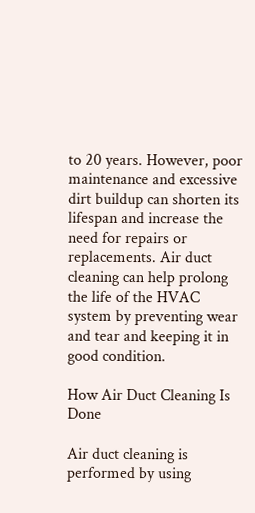to 20 years. However, poor maintenance and excessive dirt buildup can shorten its lifespan and increase the need for repairs or replacements. Air duct cleaning can help prolong the life of the HVAC system by preventing wear and tear and keeping it in good condition.

How Air Duct Cleaning Is Done

Air duct cleaning is performed by using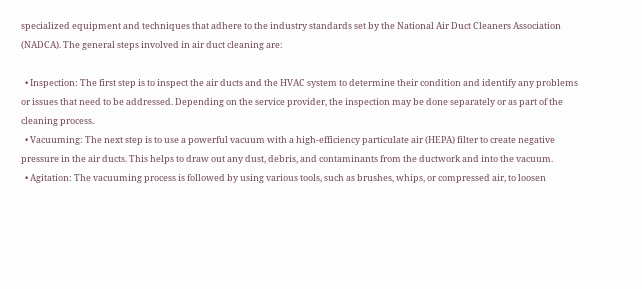specialized equipment and techniques that adhere to the industry standards set by the National Air Duct Cleaners Association (NADCA). The general steps involved in air duct cleaning are:

  • Inspection: The first step is to inspect the air ducts and the HVAC system to determine their condition and identify any problems or issues that need to be addressed. Depending on the service provider, the inspection may be done separately or as part of the cleaning process.
  • Vacuuming: The next step is to use a powerful vacuum with a high-efficiency particulate air (HEPA) filter to create negative pressure in the air ducts. This helps to draw out any dust, debris, and contaminants from the ductwork and into the vacuum.
  • Agitation: The vacuuming process is followed by using various tools, such as brushes, whips, or compressed air, to loosen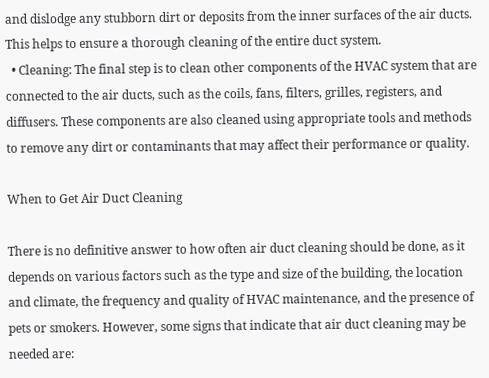and dislodge any stubborn dirt or deposits from the inner surfaces of the air ducts. This helps to ensure a thorough cleaning of the entire duct system.
  • Cleaning: The final step is to clean other components of the HVAC system that are connected to the air ducts, such as the coils, fans, filters, grilles, registers, and diffusers. These components are also cleaned using appropriate tools and methods to remove any dirt or contaminants that may affect their performance or quality.

When to Get Air Duct Cleaning

There is no definitive answer to how often air duct cleaning should be done, as it depends on various factors such as the type and size of the building, the location and climate, the frequency and quality of HVAC maintenance, and the presence of pets or smokers. However, some signs that indicate that air duct cleaning may be needed are: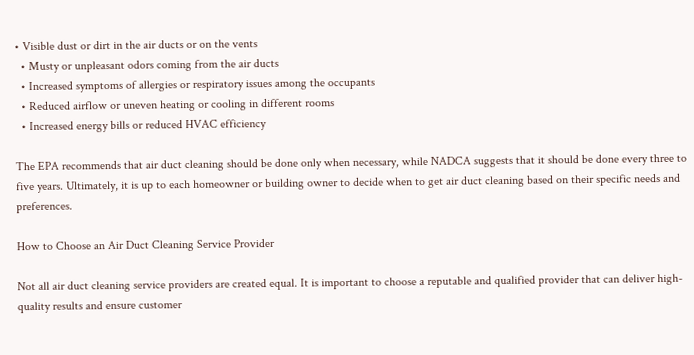• Visible dust or dirt in the air ducts or on the vents
  • Musty or unpleasant odors coming from the air ducts
  • Increased symptoms of allergies or respiratory issues among the occupants
  • Reduced airflow or uneven heating or cooling in different rooms
  • Increased energy bills or reduced HVAC efficiency

The EPA recommends that air duct cleaning should be done only when necessary, while NADCA suggests that it should be done every three to five years. Ultimately, it is up to each homeowner or building owner to decide when to get air duct cleaning based on their specific needs and preferences.

How to Choose an Air Duct Cleaning Service Provider

Not all air duct cleaning service providers are created equal. It is important to choose a reputable and qualified provider that can deliver high-quality results and ensure customer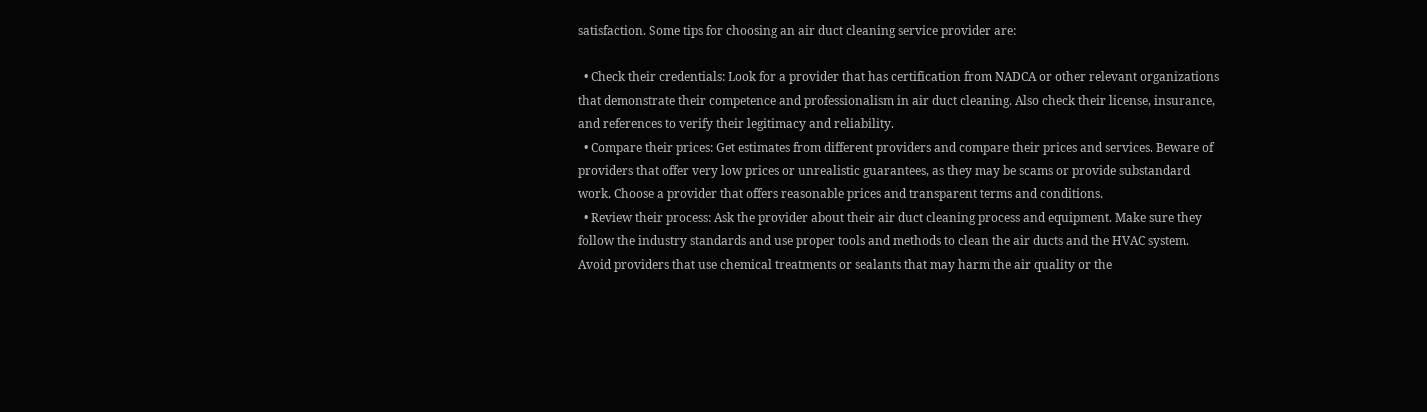satisfaction. Some tips for choosing an air duct cleaning service provider are:

  • Check their credentials: Look for a provider that has certification from NADCA or other relevant organizations that demonstrate their competence and professionalism in air duct cleaning. Also check their license, insurance, and references to verify their legitimacy and reliability.
  • Compare their prices: Get estimates from different providers and compare their prices and services. Beware of providers that offer very low prices or unrealistic guarantees, as they may be scams or provide substandard work. Choose a provider that offers reasonable prices and transparent terms and conditions.
  • Review their process: Ask the provider about their air duct cleaning process and equipment. Make sure they follow the industry standards and use proper tools and methods to clean the air ducts and the HVAC system. Avoid providers that use chemical treatments or sealants that may harm the air quality or the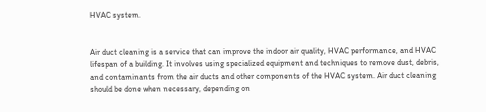HVAC system.


Air duct cleaning is a service that can improve the indoor air quality, HVAC performance, and HVAC lifespan of a building. It involves using specialized equipment and techniques to remove dust, debris, and contaminants from the air ducts and other components of the HVAC system. Air duct cleaning should be done when necessary, depending on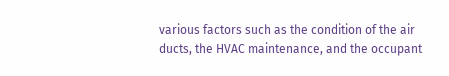various factors such as the condition of the air ducts, the HVAC maintenance, and the occupant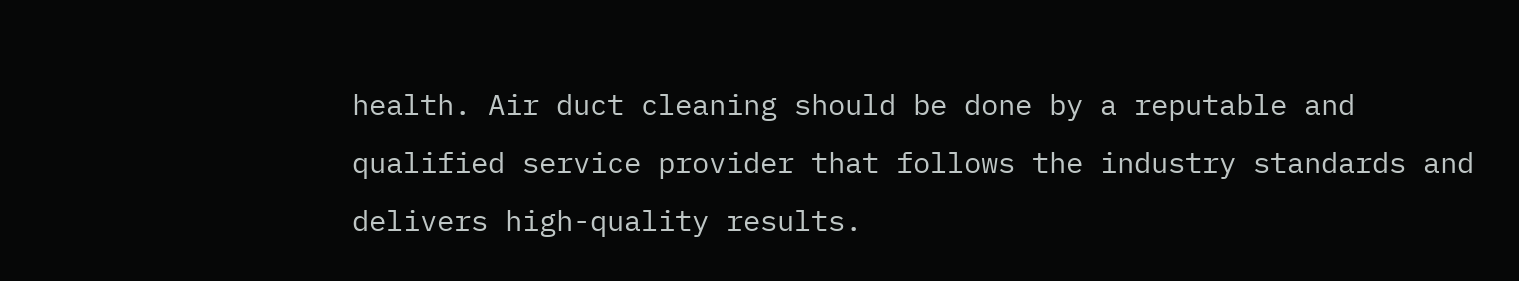health. Air duct cleaning should be done by a reputable and qualified service provider that follows the industry standards and delivers high-quality results.